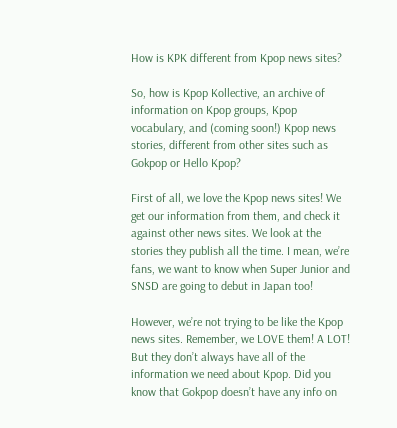How is KPK different from Kpop news sites?

So, how is Kpop Kollective, an archive of information on Kpop groups, Kpop vocabulary, and (coming soon!) Kpop news stories, different from other sites such as Gokpop or Hello Kpop?

First of all, we love the Kpop news sites! We get our information from them, and check it against other news sites. We look at the stories they publish all the time. I mean, we’re fans, we want to know when Super Junior and SNSD are going to debut in Japan too!

However, we’re not trying to be like the Kpop news sites. Remember, we LOVE them! A LOT! But they don’t always have all of the information we need about Kpop. Did you know that Gokpop doesn’t have any info on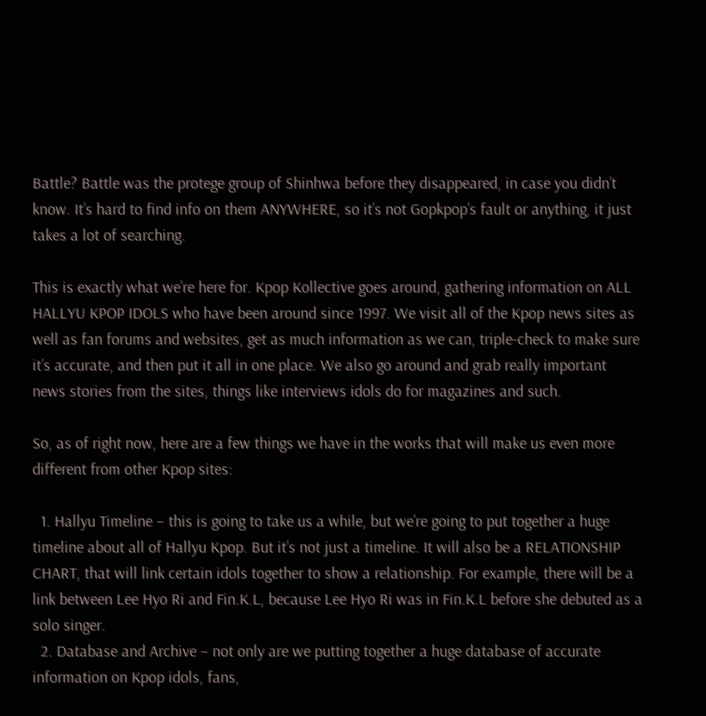Battle? Battle was the protege group of Shinhwa before they disappeared, in case you didn’t know. It’s hard to find info on them ANYWHERE, so it’s not Gopkpop’s fault or anything, it just takes a lot of searching.

This is exactly what we’re here for. Kpop Kollective goes around, gathering information on ALL HALLYU KPOP IDOLS who have been around since 1997. We visit all of the Kpop news sites as well as fan forums and websites, get as much information as we can, triple-check to make sure it’s accurate, and then put it all in one place. We also go around and grab really important news stories from the sites, things like interviews idols do for magazines and such.

So, as of right now, here are a few things we have in the works that will make us even more different from other Kpop sites:

  1. Hallyu Timeline – this is going to take us a while, but we’re going to put together a huge timeline about all of Hallyu Kpop. But it’s not just a timeline. It will also be a RELATIONSHIP CHART, that will link certain idols together to show a relationship. For example, there will be a link between Lee Hyo Ri and Fin.K.L, because Lee Hyo Ri was in Fin.K.L before she debuted as a solo singer.
  2. Database and Archive – not only are we putting together a huge database of accurate information on Kpop idols, fans,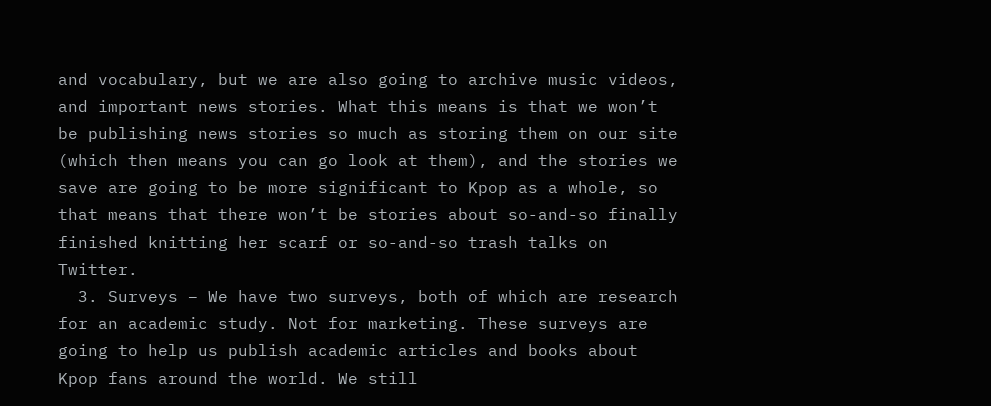and vocabulary, but we are also going to archive music videos, and important news stories. What this means is that we won’t be publishing news stories so much as storing them on our site (which then means you can go look at them), and the stories we save are going to be more significant to Kpop as a whole, so that means that there won’t be stories about so-and-so finally finished knitting her scarf or so-and-so trash talks on Twitter.
  3. Surveys – We have two surveys, both of which are research for an academic study. Not for marketing. These surveys are going to help us publish academic articles and books about Kpop fans around the world. We still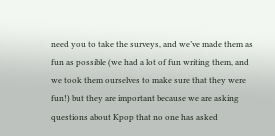need you to take the surveys, and we’ve made them as fun as possible (we had a lot of fun writing them, and we took them ourselves to make sure that they were fun!) but they are important because we are asking questions about Kpop that no one has asked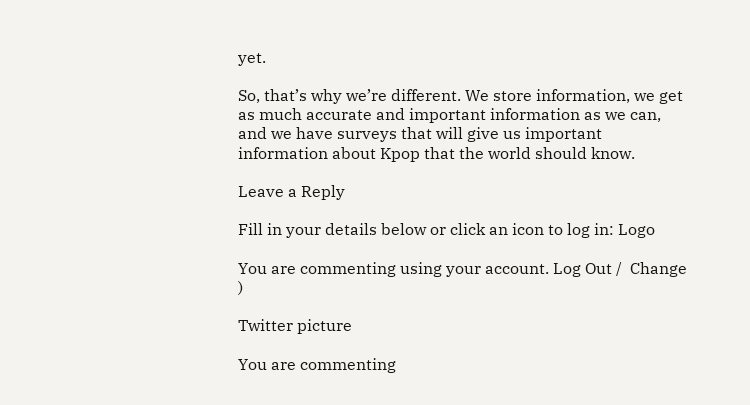yet.

So, that’s why we’re different. We store information, we get as much accurate and important information as we can, and we have surveys that will give us important information about Kpop that the world should know.

Leave a Reply

Fill in your details below or click an icon to log in: Logo

You are commenting using your account. Log Out /  Change )

Twitter picture

You are commenting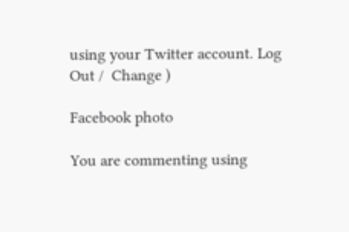using your Twitter account. Log Out /  Change )

Facebook photo

You are commenting using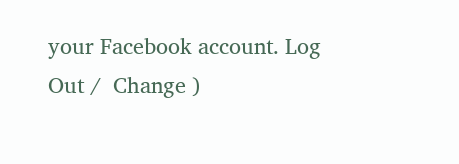your Facebook account. Log Out /  Change )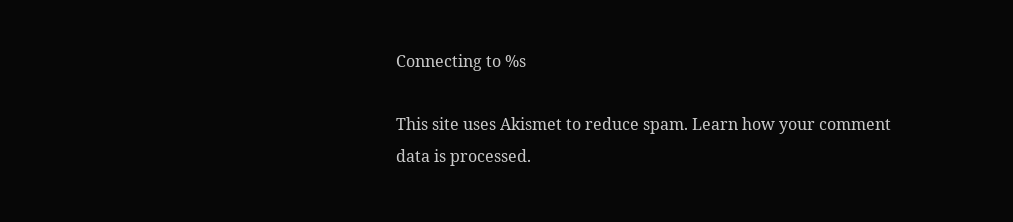Connecting to %s

This site uses Akismet to reduce spam. Learn how your comment data is processed.